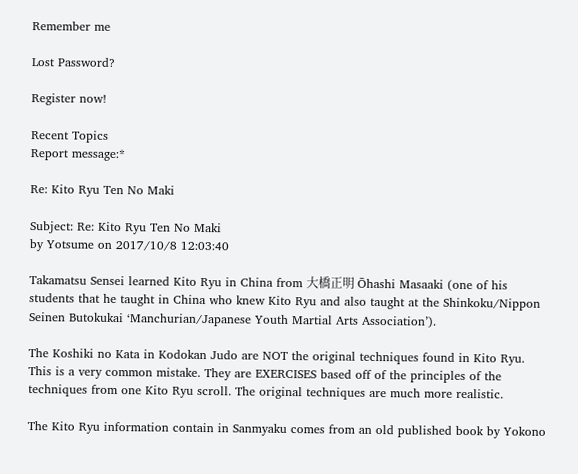Remember me

Lost Password?

Register now!

Recent Topics
Report message:*

Re: Kito Ryu Ten No Maki

Subject: Re: Kito Ryu Ten No Maki
by Yotsume on 2017/10/8 12:03:40

Takamatsu Sensei learned Kito Ryu in China from 大橋正明 Ōhashi Masaaki (one of his students that he taught in China who knew Kito Ryu and also taught at the Shinkoku/Nippon Seinen Butokukai ‘Manchurian/Japanese Youth Martial Arts Association’).

The Koshiki no Kata in Kodokan Judo are NOT the original techniques found in Kito Ryu. This is a very common mistake. They are EXERCISES based off of the principles of the techniques from one Kito Ryu scroll. The original techniques are much more realistic.

The Kito Ryu information contain in Sanmyaku comes from an old published book by Yokono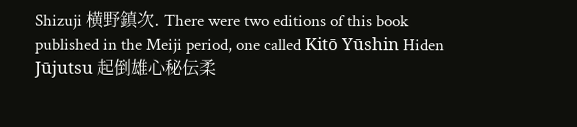Shizuji 横野鎮次. There were two editions of this book published in the Meiji period, one called Kitō Yūshin Hiden Jūjutsu 起倒雄心秘伝柔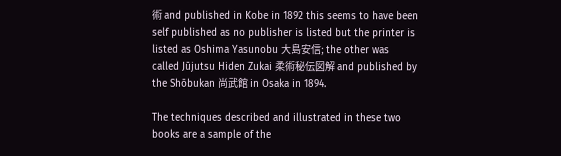術 and published in Kobe in 1892 this seems to have been self published as no publisher is listed but the printer is listed as Oshima Yasunobu 大島安信; the other was called Jūjutsu Hiden Zukai 柔術秘伝図解 and published by the Shōbukan 尚武館 in Osaka in 1894.

The techniques described and illustrated in these two books are a sample of the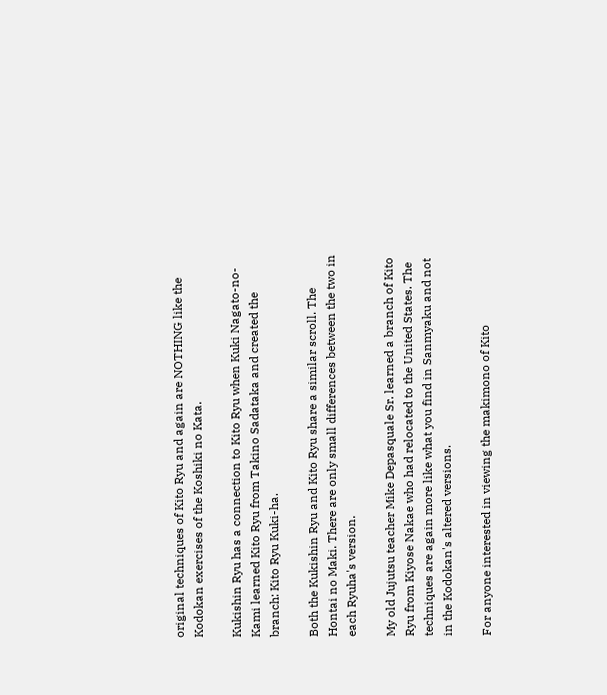original techniques of Kito Ryu and again are NOTHING like the Kodokan exercises of the Koshiki no Kata.

Kukishin Ryu has a connection to Kito Ryu when Kuki Nagato-no-Kami learned Kito Ryu from Takino Sadataka and created the branch: Kito Ryu Kuki-ha.

Both the Kukishin Ryu and Kito Ryu share a similar scroll. The Hontai no Maki. There are only small differences between the two in each Ryuha's version.

My old Jujutsu teacher Mike Depasquale Sr. learned a branch of Kito Ryu from Kiyose Nakae who had relocated to the United States. The techniques are again more like what you find in Sanmyaku and not in the Kodokan's altered versions.

For anyone interested in viewing the makimono of Kito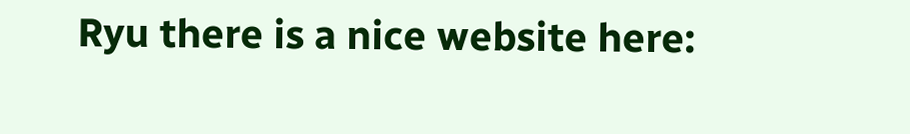Ryu there is a nice website here: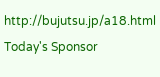http://bujutsu.jp/a18.html
Today's Sponsor